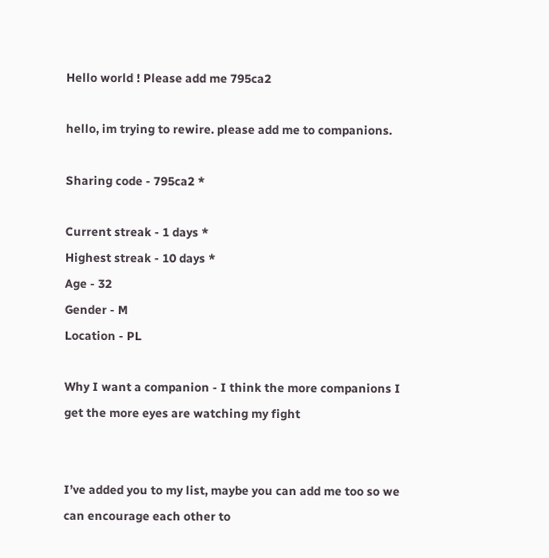Hello world ! Please add me 795ca2

hello, im trying to rewire. please add me to companions.

Sharing code - 795ca2 *

Current streak - 1 days *
Highest streak - 10 days *
Age - 32
Gender - M
Location - PL

Why I want a companion - I think the more companions I get the more eyes are watching my fight


I’ve added you to my list, maybe you can add me too so we can encourage each other to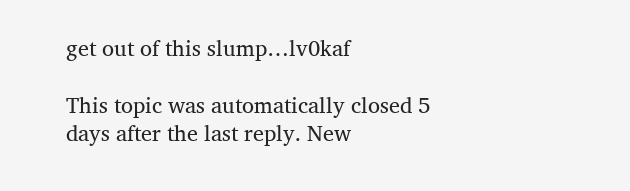get out of this slump…lv0kaf

This topic was automatically closed 5 days after the last reply. New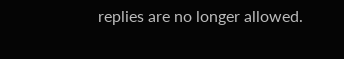replies are no longer allowed.